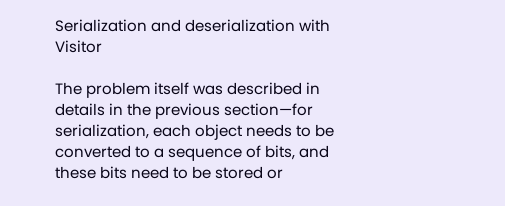Serialization and deserialization with Visitor

The problem itself was described in details in the previous section—for serialization, each object needs to be converted to a sequence of bits, and these bits need to be stored or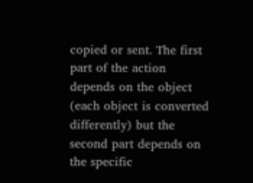copied or sent. The first part of the action depends on the object (each object is converted differently) but the second part depends on the specific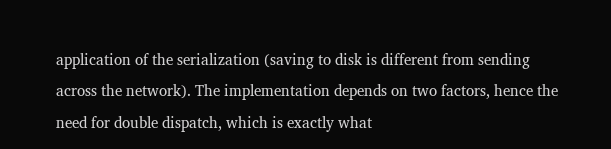application of the serialization (saving to disk is different from sending across the network). The implementation depends on two factors, hence the need for double dispatch, which is exactly what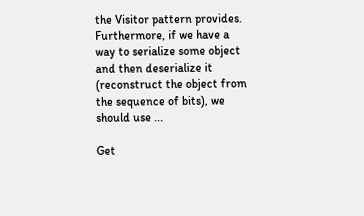the Visitor pattern provides. Furthermore, if we have a way to serialize some object and then deserialize it (reconstruct the object from the sequence of bits), we should use ...

Get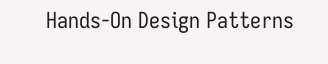Hands-On Design Patterns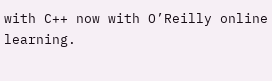with C++ now with O’Reilly online learning.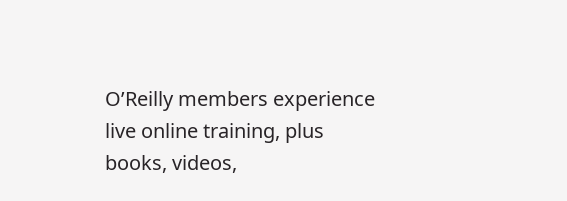O’Reilly members experience live online training, plus books, videos,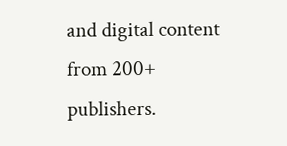and digital content from 200+ publishers.